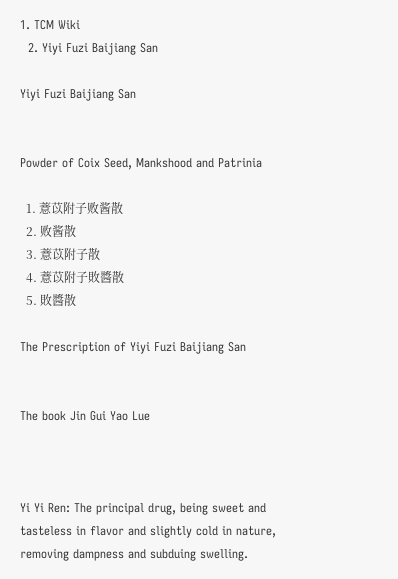1. TCM Wiki
  2. Yiyi Fuzi Baijiang San

Yiyi Fuzi Baijiang San


Powder of Coix Seed, Mankshood and Patrinia

  1. 薏苡附子败酱散
  2. 败酱散
  3. 薏苡附子散
  4. 薏苡附子敗醬散
  5. 敗醬散

The Prescription of Yiyi Fuzi Baijiang San


The book Jin Gui Yao Lue



Yi Yi Ren: The principal drug, being sweet and tasteless in flavor and slightly cold in nature, removing dampness and subduing swelling.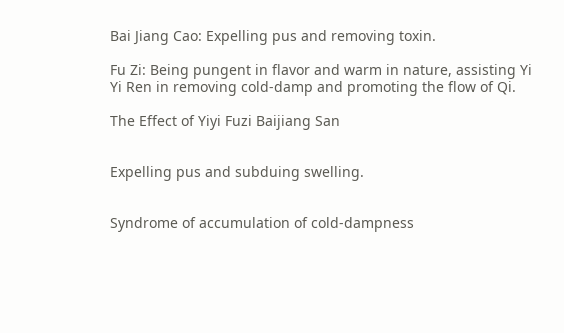Bai Jiang Cao: Expelling pus and removing toxin.

Fu Zi: Being pungent in flavor and warm in nature, assisting Yi Yi Ren in removing cold-damp and promoting the flow of Qi.

The Effect of Yiyi Fuzi Baijiang San


Expelling pus and subduing swelling.


Syndrome of accumulation of cold-dampness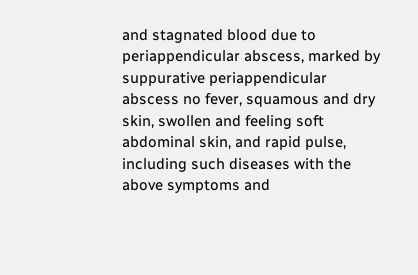and stagnated blood due to periappendicular abscess, marked by suppurative periappendicular abscess no fever, squamous and dry skin, swollen and feeling soft abdominal skin, and rapid pulse, including such diseases with the above symptoms and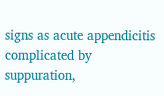signs as acute appendicitis complicated by suppuration,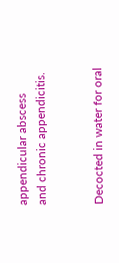appendicular abscess
and chronic appendicitis.


Decocted in water for oral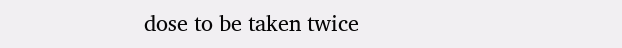dose to be taken twice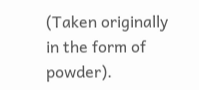(Taken originally in the form of powder).